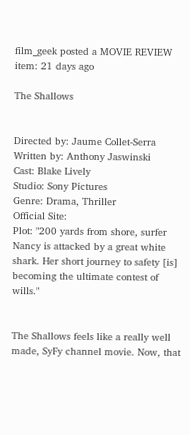film_geek posted a MOVIE REVIEW item: 21 days ago

The Shallows


Directed by: Jaume Collet-Serra
Written by: Anthony Jaswinski
Cast: Blake Lively
Studio: Sony Pictures
Genre: Drama, Thriller
Official Site:
Plot: "200 yards from shore, surfer Nancy is attacked by a great white shark. Her short journey to safety [is] becoming the ultimate contest of wills."


The Shallows feels like a really well made, SyFy channel movie. Now, that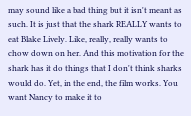may sound like a bad thing but it isn't meant as such. It is just that the shark REALLY wants to eat Blake Lively. Like, really, really wants to chow down on her. And this motivation for the shark has it do things that I don't think sharks would do. Yet, in the end, the film works. You want Nancy to make it to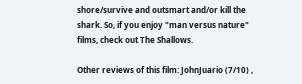shore/survive and outsmart and/or kill the shark. So, if you enjoy "man versus nature" films, check out The Shallows.

Other reviews of this film: JohnJuario (7/10) ,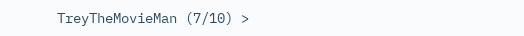TreyTheMovieMan (7/10) >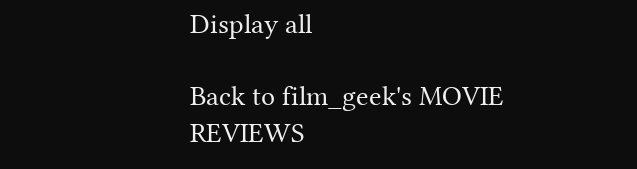Display all

Back to film_geek's MOVIE REVIEWS